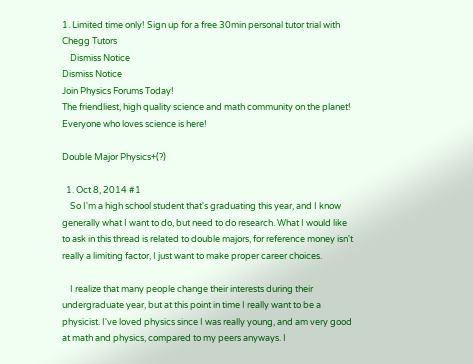1. Limited time only! Sign up for a free 30min personal tutor trial with Chegg Tutors
    Dismiss Notice
Dismiss Notice
Join Physics Forums Today!
The friendliest, high quality science and math community on the planet! Everyone who loves science is here!

Double Major Physics+(?)

  1. Oct 8, 2014 #1
    So I'm a high school student that's graduating this year, and I know generally what I want to do, but need to do research. What I would like to ask in this thread is related to double majors, for reference money isn't really a limiting factor, I just want to make proper career choices.

    I realize that many people change their interests during their undergraduate year, but at this point in time I really want to be a physicist. I've loved physics since I was really young, and am very good at math and physics, compared to my peers anyways. I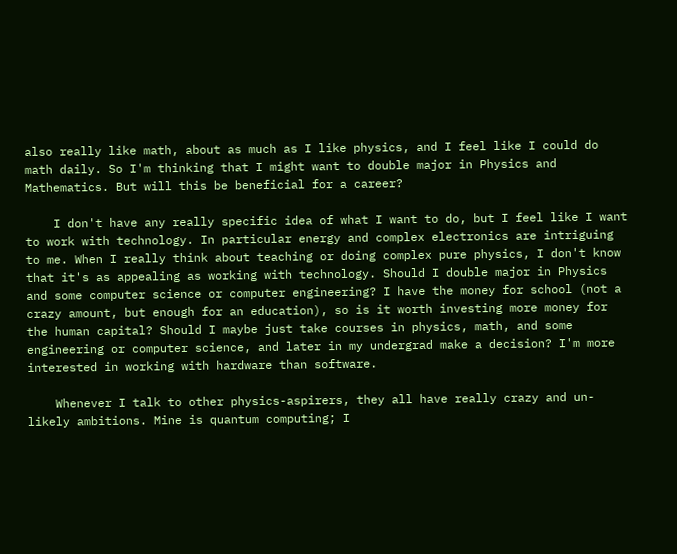also really like math, about as much as I like physics, and I feel like I could do math daily. So I'm thinking that I might want to double major in Physics and Mathematics. But will this be beneficial for a career?

    I don't have any really specific idea of what I want to do, but I feel like I want to work with technology. In particular energy and complex electronics are intriguing to me. When I really think about teaching or doing complex pure physics, I don't know that it's as appealing as working with technology. Should I double major in Physics and some computer science or computer engineering? I have the money for school (not a crazy amount, but enough for an education), so is it worth investing more money for the human capital? Should I maybe just take courses in physics, math, and some engineering or computer science, and later in my undergrad make a decision? I'm more interested in working with hardware than software.

    Whenever I talk to other physics-aspirers, they all have really crazy and un-likely ambitions. Mine is quantum computing; I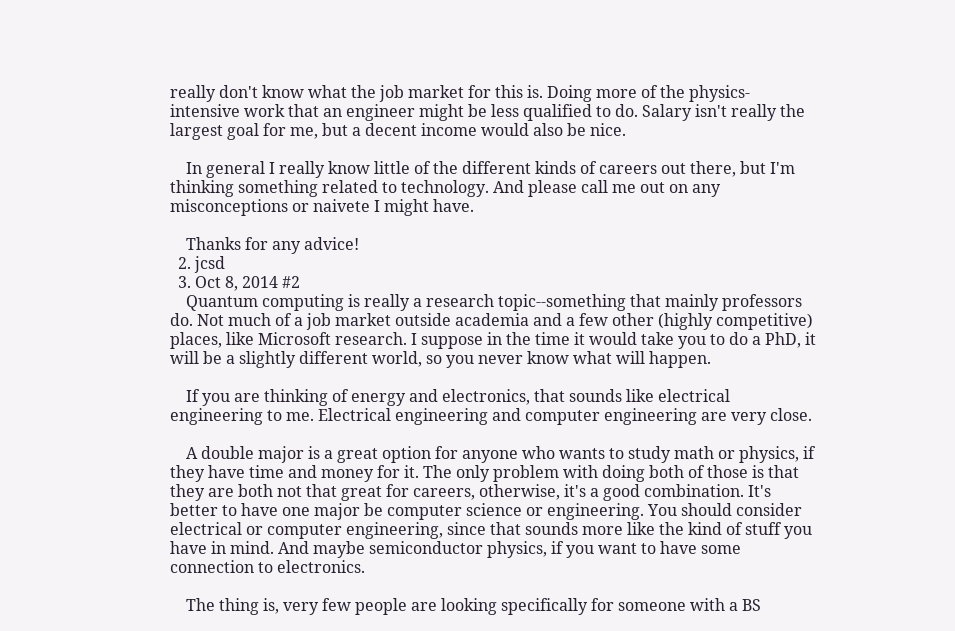really don't know what the job market for this is. Doing more of the physics-intensive work that an engineer might be less qualified to do. Salary isn't really the largest goal for me, but a decent income would also be nice.

    In general I really know little of the different kinds of careers out there, but I'm thinking something related to technology. And please call me out on any misconceptions or naivete I might have.

    Thanks for any advice!
  2. jcsd
  3. Oct 8, 2014 #2
    Quantum computing is really a research topic--something that mainly professors do. Not much of a job market outside academia and a few other (highly competitive) places, like Microsoft research. I suppose in the time it would take you to do a PhD, it will be a slightly different world, so you never know what will happen.

    If you are thinking of energy and electronics, that sounds like electrical engineering to me. Electrical engineering and computer engineering are very close.

    A double major is a great option for anyone who wants to study math or physics, if they have time and money for it. The only problem with doing both of those is that they are both not that great for careers, otherwise, it's a good combination. It's better to have one major be computer science or engineering. You should consider electrical or computer engineering, since that sounds more like the kind of stuff you have in mind. And maybe semiconductor physics, if you want to have some connection to electronics.

    The thing is, very few people are looking specifically for someone with a BS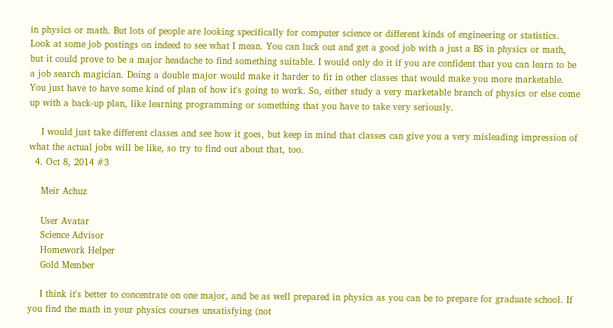in physics or math. But lots of people are looking specifically for computer science or different kinds of engineering or statistics. Look at some job postings on indeed to see what I mean. You can luck out and get a good job with a just a BS in physics or math, but it could prove to be a major headache to find something suitable. I would only do it if you are confident that you can learn to be a job search magician. Doing a double major would make it harder to fit in other classes that would make you more marketable. You just have to have some kind of plan of how it's going to work. So, either study a very marketable branch of physics or else come up with a back-up plan, like learning programming or something that you have to take very seriously.

    I would just take different classes and see how it goes, but keep in mind that classes can give you a very misleading impression of what the actual jobs will be like, so try to find out about that, too.
  4. Oct 8, 2014 #3

    Meir Achuz

    User Avatar
    Science Advisor
    Homework Helper
    Gold Member

    I think it's better to concentrate on one major, and be as well prepared in physics as you can be to prepare for graduate school. If you find the math in your physics courses unsatisfying (not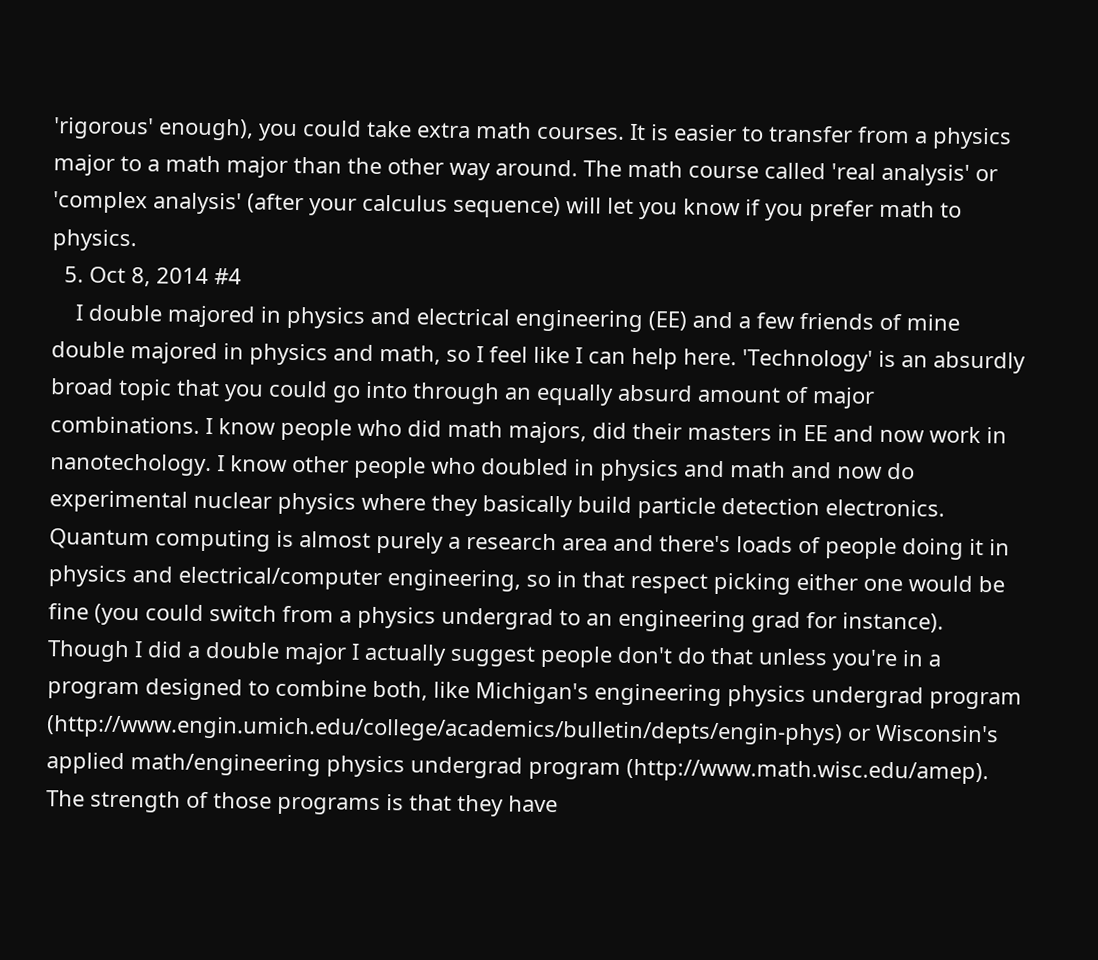'rigorous' enough), you could take extra math courses. It is easier to transfer from a physics major to a math major than the other way around. The math course called 'real analysis' or 'complex analysis' (after your calculus sequence) will let you know if you prefer math to physics.
  5. Oct 8, 2014 #4
    I double majored in physics and electrical engineering (EE) and a few friends of mine double majored in physics and math, so I feel like I can help here. 'Technology' is an absurdly broad topic that you could go into through an equally absurd amount of major combinations. I know people who did math majors, did their masters in EE and now work in nanotechology. I know other people who doubled in physics and math and now do experimental nuclear physics where they basically build particle detection electronics. Quantum computing is almost purely a research area and there's loads of people doing it in physics and electrical/computer engineering, so in that respect picking either one would be fine (you could switch from a physics undergrad to an engineering grad for instance). Though I did a double major I actually suggest people don't do that unless you're in a program designed to combine both, like Michigan's engineering physics undergrad program (http://www.engin.umich.edu/college/academics/bulletin/depts/engin-phys) or Wisconsin's applied math/engineering physics undergrad program (http://www.math.wisc.edu/amep). The strength of those programs is that they have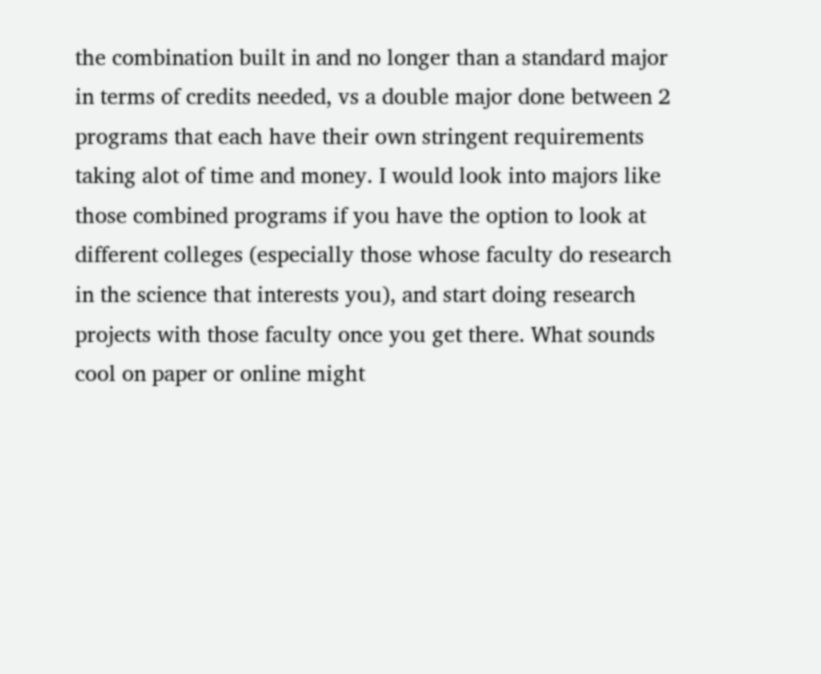the combination built in and no longer than a standard major in terms of credits needed, vs a double major done between 2 programs that each have their own stringent requirements taking alot of time and money. I would look into majors like those combined programs if you have the option to look at different colleges (especially those whose faculty do research in the science that interests you), and start doing research projects with those faculty once you get there. What sounds cool on paper or online might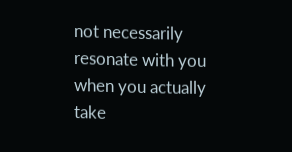not necessarily resonate with you when you actually take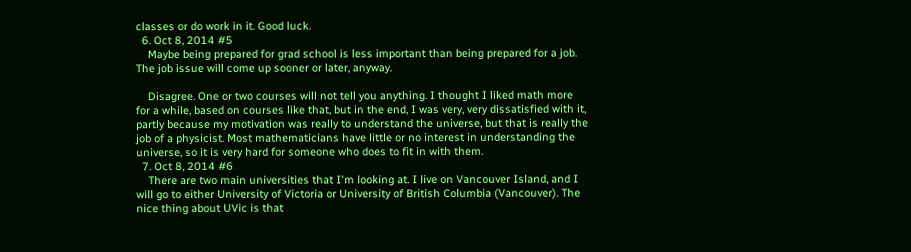classes or do work in it. Good luck.
  6. Oct 8, 2014 #5
    Maybe being prepared for grad school is less important than being prepared for a job. The job issue will come up sooner or later, anyway.

    Disagree. One or two courses will not tell you anything. I thought I liked math more for a while, based on courses like that, but in the end, I was very, very dissatisfied with it, partly because my motivation was really to understand the universe, but that is really the job of a physicist. Most mathematicians have little or no interest in understanding the universe, so it is very hard for someone who does to fit in with them.
  7. Oct 8, 2014 #6
    There are two main universities that I'm looking at. I live on Vancouver Island, and I will go to either University of Victoria or University of British Columbia (Vancouver). The nice thing about UVic is that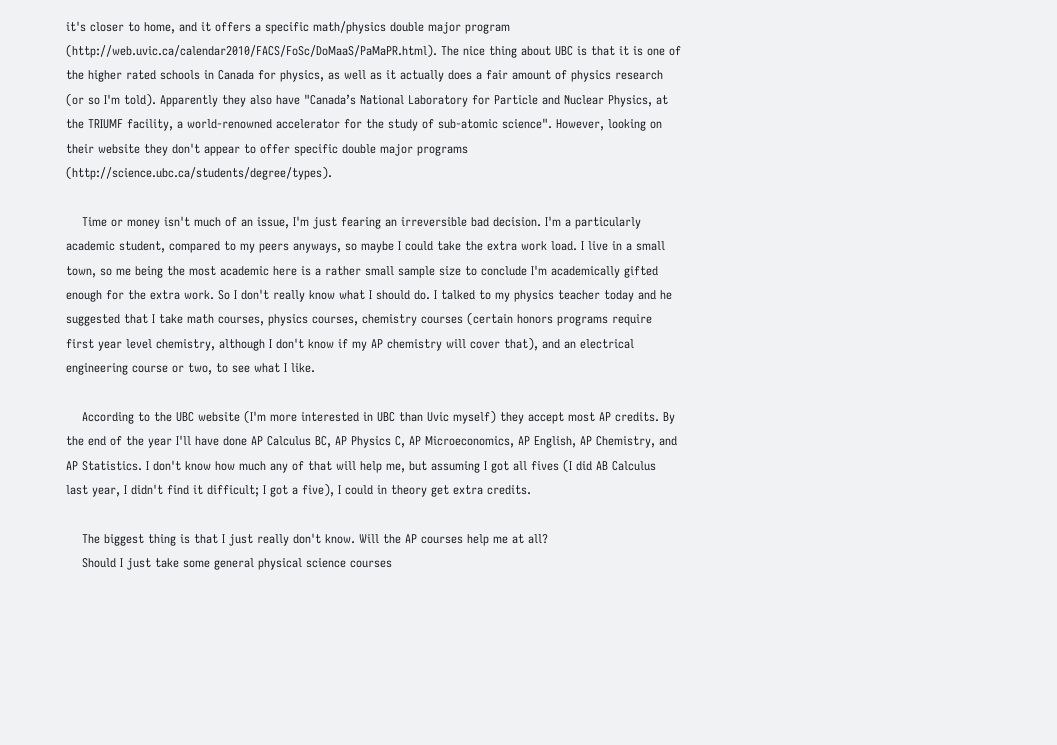it's closer to home, and it offers a specific math/physics double major program (http://web.uvic.ca/calendar2010/FACS/FoSc/DoMaaS/PaMaPR.html). The nice thing about UBC is that it is one of the higher rated schools in Canada for physics, as well as it actually does a fair amount of physics research (or so I'm told). Apparently they also have "Canada’s National Laboratory for Particle and Nuclear Physics, at the TRIUMF facility, a world-renowned accelerator for the study of sub-atomic science". However, looking on their website they don't appear to offer specific double major programs (http://science.ubc.ca/students/degree/types).

    Time or money isn't much of an issue, I'm just fearing an irreversible bad decision. I'm a particularly academic student, compared to my peers anyways, so maybe I could take the extra work load. I live in a small town, so me being the most academic here is a rather small sample size to conclude I'm academically gifted enough for the extra work. So I don't really know what I should do. I talked to my physics teacher today and he suggested that I take math courses, physics courses, chemistry courses (certain honors programs require first year level chemistry, although I don't know if my AP chemistry will cover that), and an electrical engineering course or two, to see what I like.

    According to the UBC website (I'm more interested in UBC than Uvic myself) they accept most AP credits. By the end of the year I'll have done AP Calculus BC, AP Physics C, AP Microeconomics, AP English, AP Chemistry, and AP Statistics. I don't know how much any of that will help me, but assuming I got all fives (I did AB Calculus last year, I didn't find it difficult; I got a five), I could in theory get extra credits.

    The biggest thing is that I just really don't know. Will the AP courses help me at all?
    Should I just take some general physical science courses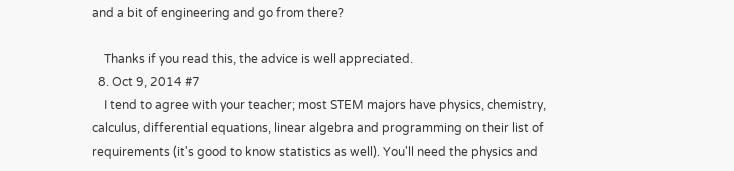and a bit of engineering and go from there?

    Thanks if you read this, the advice is well appreciated.
  8. Oct 9, 2014 #7
    I tend to agree with your teacher; most STEM majors have physics, chemistry, calculus, differential equations, linear algebra and programming on their list of requirements (it's good to know statistics as well). You'll need the physics and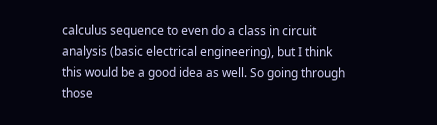calculus sequence to even do a class in circuit analysis (basic electrical engineering), but I think this would be a good idea as well. So going through those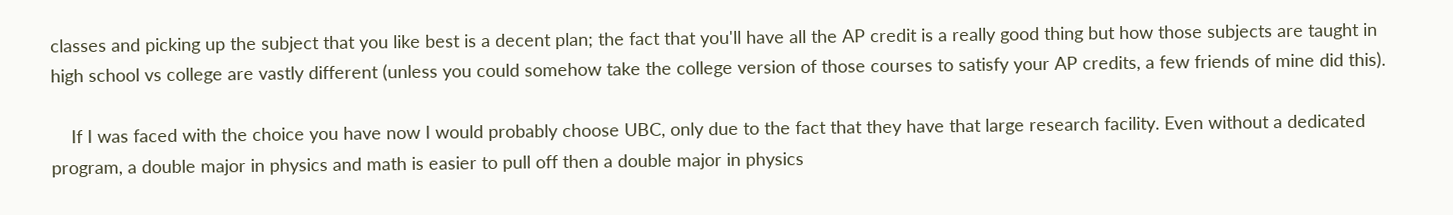classes and picking up the subject that you like best is a decent plan; the fact that you'll have all the AP credit is a really good thing but how those subjects are taught in high school vs college are vastly different (unless you could somehow take the college version of those courses to satisfy your AP credits, a few friends of mine did this).

    If I was faced with the choice you have now I would probably choose UBC, only due to the fact that they have that large research facility. Even without a dedicated program, a double major in physics and math is easier to pull off then a double major in physics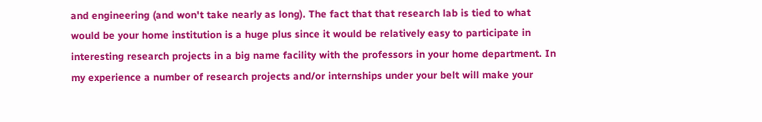and engineering (and won't take nearly as long). The fact that that research lab is tied to what would be your home institution is a huge plus since it would be relatively easy to participate in interesting research projects in a big name facility with the professors in your home department. In my experience a number of research projects and/or internships under your belt will make your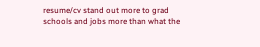resume/cv stand out more to grad schools and jobs more than what the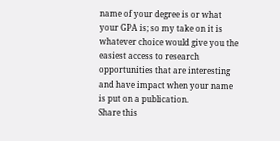name of your degree is or what your GPA is; so my take on it is whatever choice would give you the easiest access to research opportunities that are interesting and have impact when your name is put on a publication.
Share this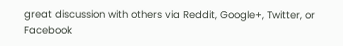great discussion with others via Reddit, Google+, Twitter, or Facebook